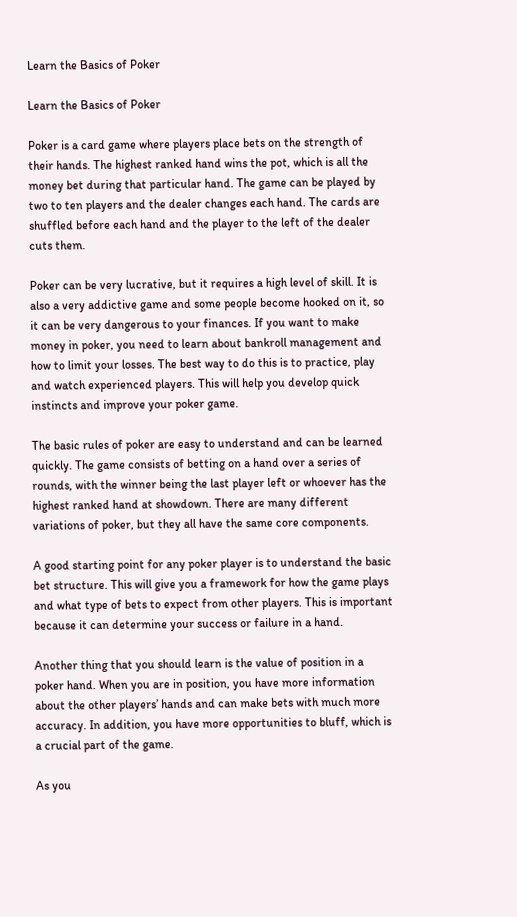Learn the Basics of Poker

Learn the Basics of Poker

Poker is a card game where players place bets on the strength of their hands. The highest ranked hand wins the pot, which is all the money bet during that particular hand. The game can be played by two to ten players and the dealer changes each hand. The cards are shuffled before each hand and the player to the left of the dealer cuts them.

Poker can be very lucrative, but it requires a high level of skill. It is also a very addictive game and some people become hooked on it, so it can be very dangerous to your finances. If you want to make money in poker, you need to learn about bankroll management and how to limit your losses. The best way to do this is to practice, play and watch experienced players. This will help you develop quick instincts and improve your poker game.

The basic rules of poker are easy to understand and can be learned quickly. The game consists of betting on a hand over a series of rounds, with the winner being the last player left or whoever has the highest ranked hand at showdown. There are many different variations of poker, but they all have the same core components.

A good starting point for any poker player is to understand the basic bet structure. This will give you a framework for how the game plays and what type of bets to expect from other players. This is important because it can determine your success or failure in a hand.

Another thing that you should learn is the value of position in a poker hand. When you are in position, you have more information about the other players’ hands and can make bets with much more accuracy. In addition, you have more opportunities to bluff, which is a crucial part of the game.

As you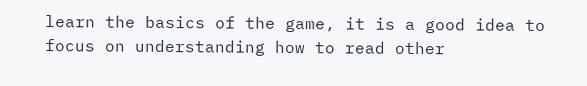learn the basics of the game, it is a good idea to focus on understanding how to read other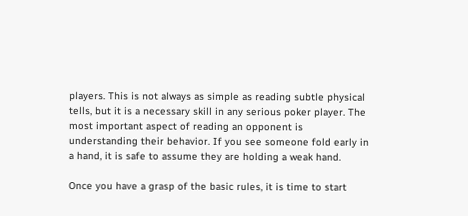players. This is not always as simple as reading subtle physical tells, but it is a necessary skill in any serious poker player. The most important aspect of reading an opponent is understanding their behavior. If you see someone fold early in a hand, it is safe to assume they are holding a weak hand.

Once you have a grasp of the basic rules, it is time to start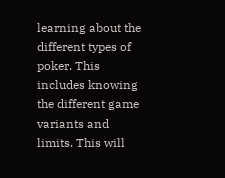learning about the different types of poker. This includes knowing the different game variants and limits. This will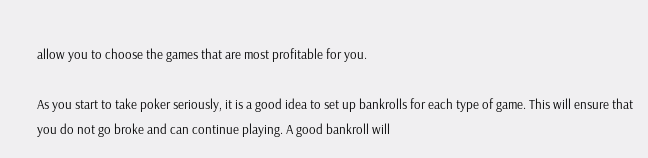allow you to choose the games that are most profitable for you.

As you start to take poker seriously, it is a good idea to set up bankrolls for each type of game. This will ensure that you do not go broke and can continue playing. A good bankroll will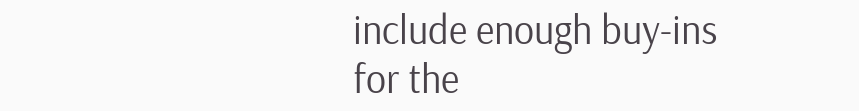include enough buy-ins for the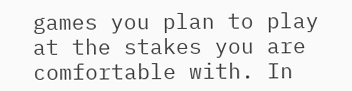games you plan to play at the stakes you are comfortable with. In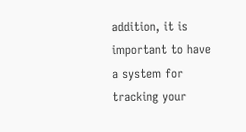addition, it is important to have a system for tracking your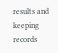results and keeping records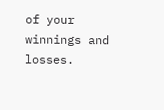of your winnings and losses.